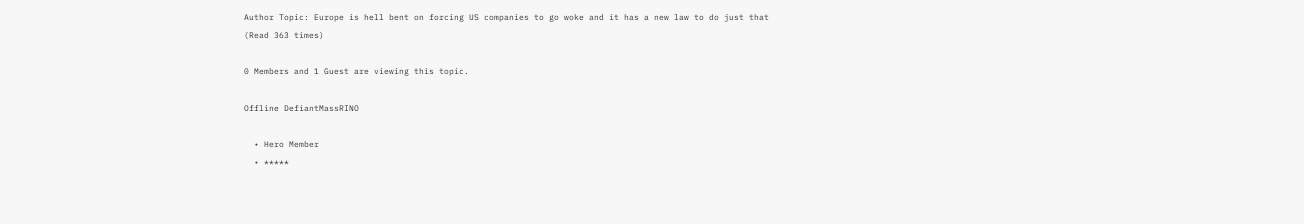Author Topic: Europe is hell bent on forcing US companies to go woke and it has a new law to do just that  (Read 363 times)

0 Members and 1 Guest are viewing this topic.

Offline DefiantMassRINO

  • Hero Member
  • *****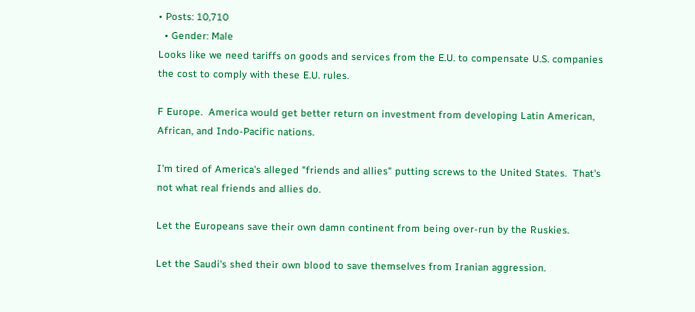• Posts: 10,710
  • Gender: Male
Looks like we need tariffs on goods and services from the E.U. to compensate U.S. companies the cost to comply with these E.U. rules.

F Europe.  America would get better return on investment from developing Latin American, African, and Indo-Pacific nations.

I'm tired of America's alleged "friends and allies" putting screws to the United States.  That's not what real friends and allies do.

Let the Europeans save their own damn continent from being over-run by the Ruskies.

Let the Saudi's shed their own blood to save themselves from Iranian aggression.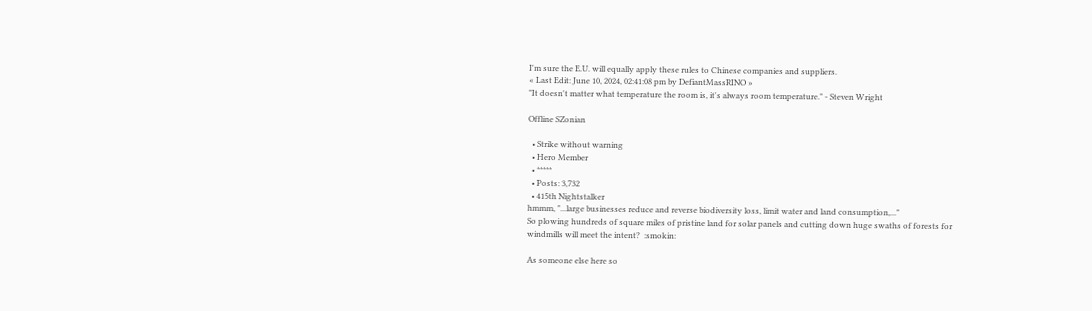I'm sure the E.U. will equally apply these rules to Chinese companies and suppliers.
« Last Edit: June 10, 2024, 02:41:08 pm by DefiantMassRINO »
"It doesn't matter what temperature the room is, it's always room temperature." - Steven Wright

Offline SZonian

  • Strike without warning
  • Hero Member
  • *****
  • Posts: 3,732
  • 415th Nightstalker
hmmm, "...large businesses reduce and reverse biodiversity loss, limit water and land consumption,..."
So plowing hundreds of square miles of pristine land for solar panels and cutting down huge swaths of forests for windmills will meet the intent?  :smokin:

As someone else here so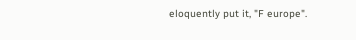eloquently put it, "F europe".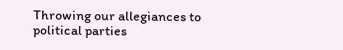Throwing our allegiances to political parties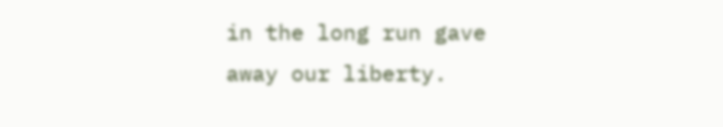in the long run gave away our liberty.